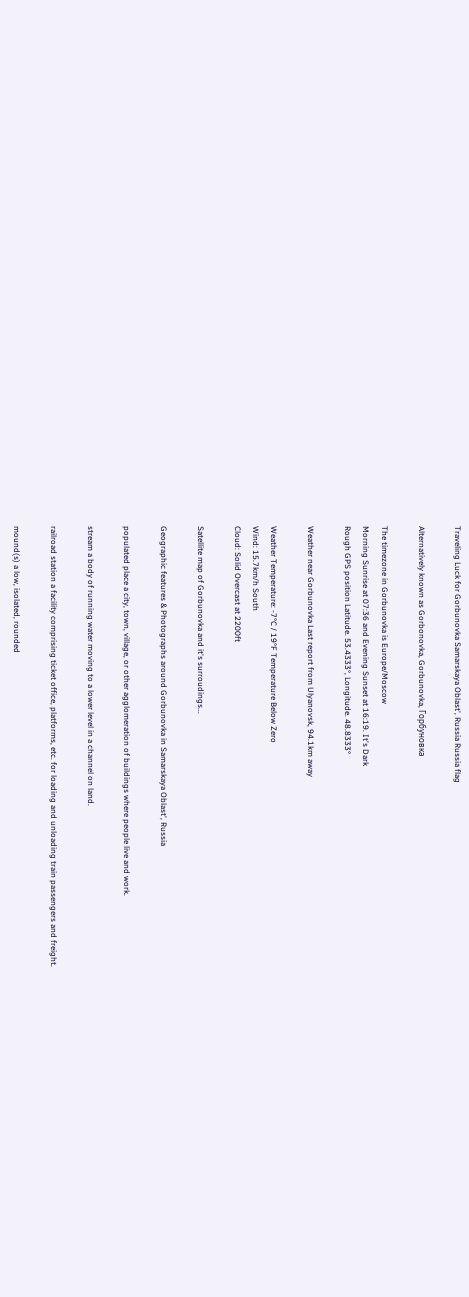Traveling Luck for Gorbunovka Samarskaya Oblast', Russia Russia flag

Alternatively known as Gorbonovka, Gorbunovka, Горбуновка

The timezone in Gorbunovka is Europe/Moscow
Morning Sunrise at 07:36 and Evening Sunset at 16:19. It's Dark
Rough GPS position Latitude. 53.4333°, Longitude. 48.8333°

Weather near Gorbunovka Last report from Ulyanovsk, 94.1km away

Weather Temperature: -7°C / 19°F Temperature Below Zero
Wind: 15.7km/h South
Cloud: Solid Overcast at 2200ft

Satellite map of Gorbunovka and it's surroudings...

Geographic features & Photographs around Gorbunovka in Samarskaya Oblast', Russia

populated place a city, town, village, or other agglomeration of buildings where people live and work.

stream a body of running water moving to a lower level in a channel on land.

railroad station a facility comprising ticket office, platforms, etc. for loading and unloading train passengers and freight.

mound(s) a low, isolated, rounded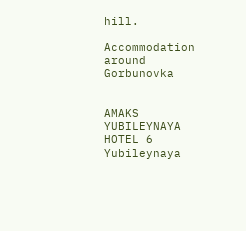hill.

Accommodation around Gorbunovka


AMAKS YUBILEYNAYA HOTEL 6 Yubileynaya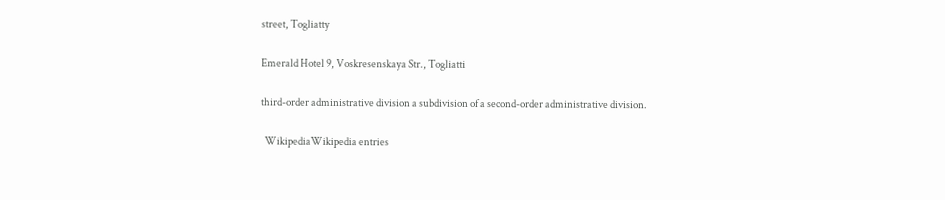street, Togliatty

Emerald Hotel 9, Voskresenskaya Str., Togliatti

third-order administrative division a subdivision of a second-order administrative division.

  WikipediaWikipedia entries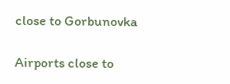close to Gorbunovka

Airports close to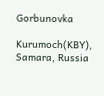Gorbunovka

Kurumoch(KBY), Samara, Russia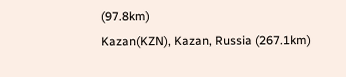(97.8km)
Kazan(KZN), Kazan, Russia (267.1km)